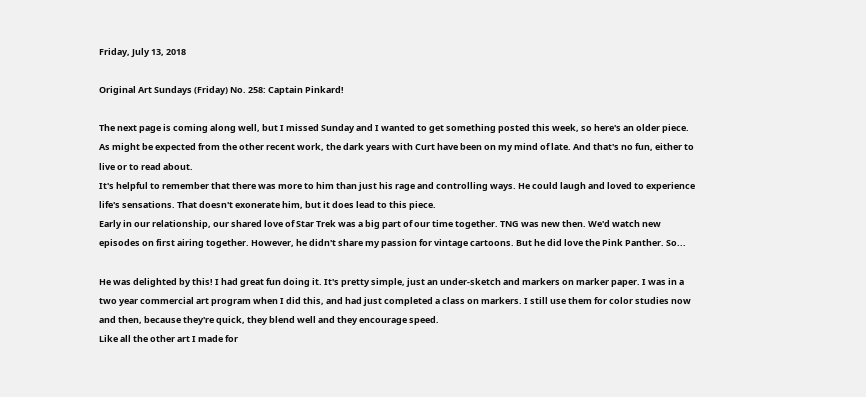Friday, July 13, 2018

Original Art Sundays (Friday) No. 258: Captain Pinkard!

The next page is coming along well, but I missed Sunday and I wanted to get something posted this week, so here's an older piece.
As might be expected from the other recent work, the dark years with Curt have been on my mind of late. And that's no fun, either to live or to read about.
It's helpful to remember that there was more to him than just his rage and controlling ways. He could laugh and loved to experience life's sensations. That doesn't exonerate him, but it does lead to this piece.
Early in our relationship, our shared love of Star Trek was a big part of our time together. TNG was new then. We'd watch new episodes on first airing together. However, he didn't share my passion for vintage cartoons. But he did love the Pink Panther. So...

He was delighted by this! I had great fun doing it. It's pretty simple, just an under-sketch and markers on marker paper. I was in a two year commercial art program when I did this, and had just completed a class on markers. I still use them for color studies now and then, because they're quick, they blend well and they encourage speed.
Like all the other art I made for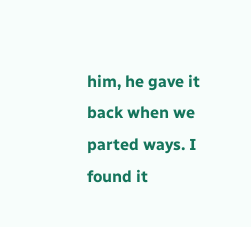him, he gave it back when we parted ways. I found it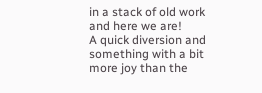in a stack of old work and here we are!
A quick diversion and something with a bit more joy than the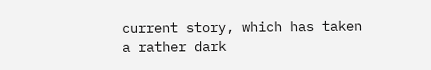current story, which has taken a rather dark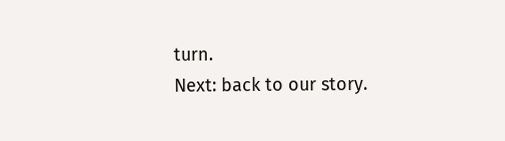turn.
Next: back to our story.